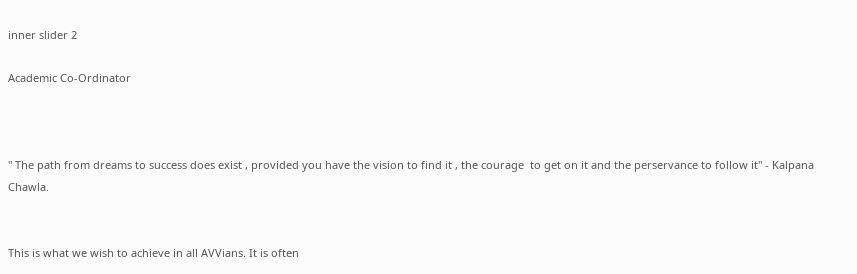inner slider 2

Academic Co-Ordinator



" The path from dreams to success does exist , provided you have the vision to find it , the courage  to get on it and the perservance to follow it" - Kalpana Chawla.


This is what we wish to achieve in all AVVians. It is often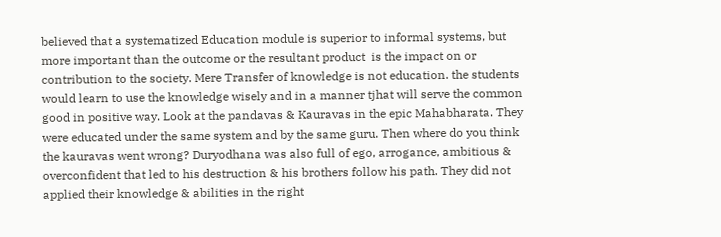believed that a systematized Education module is superior to informal systems, but more important than the outcome or the resultant product  is the impact on or contribution to the society. Mere Transfer of knowledge is not education. the students would learn to use the knowledge wisely and in a manner tjhat will serve the common good in positive way. Look at the pandavas & Kauravas in the epic Mahabharata. They were educated under the same system and by the same guru. Then where do you think the kauravas went wrong? Duryodhana was also full of ego, arrogance, ambitious & overconfident that led to his destruction & his brothers follow his path. They did not applied their knowledge & abilities in the right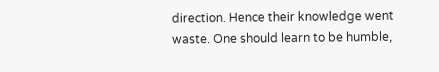direction. Hence their knowledge went waste. One should learn to be humble,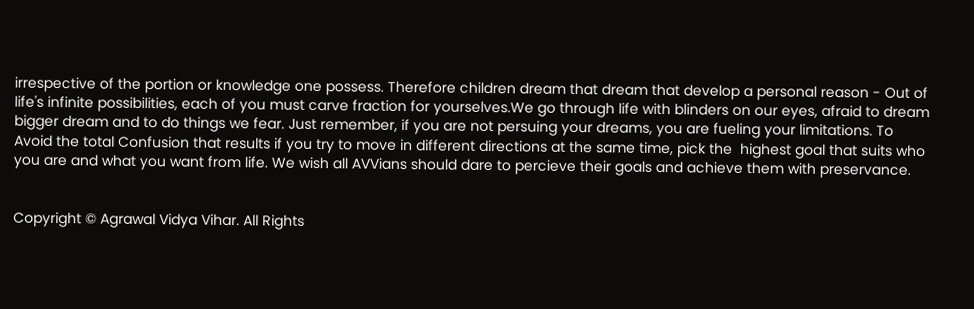irrespective of the portion or knowledge one possess. Therefore children dream that dream that develop a personal reason - Out of life's infinite possibilities, each of you must carve fraction for yourselves.We go through life with blinders on our eyes, afraid to dream bigger dream and to do things we fear. Just remember, if you are not persuing your dreams, you are fueling your limitations. To Avoid the total Confusion that results if you try to move in different directions at the same time, pick the  highest goal that suits who you are and what you want from life. We wish all AVVians should dare to percieve their goals and achieve them with preservance.


Copyright © Agrawal Vidya Vihar. All Rights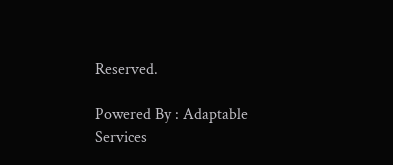Reserved.

Powered By : Adaptable Services